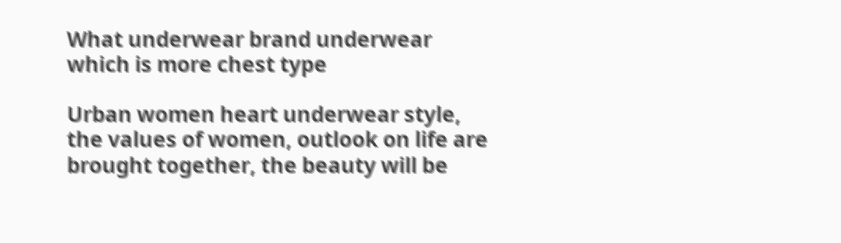What underwear brand underwear which is more chest type

Urban women heart underwear style, the values of women, outlook on life are brought together, the beauty will be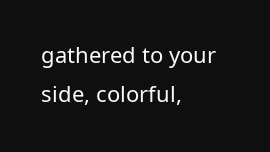gathered to your side, colorful,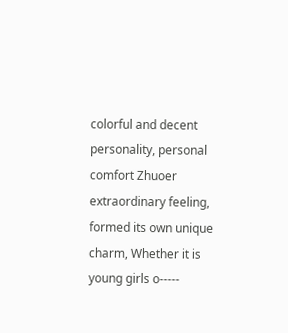colorful and decent personality, personal comfort Zhuoer extraordinary feeling, formed its own unique charm, Whether it is young girls o-----